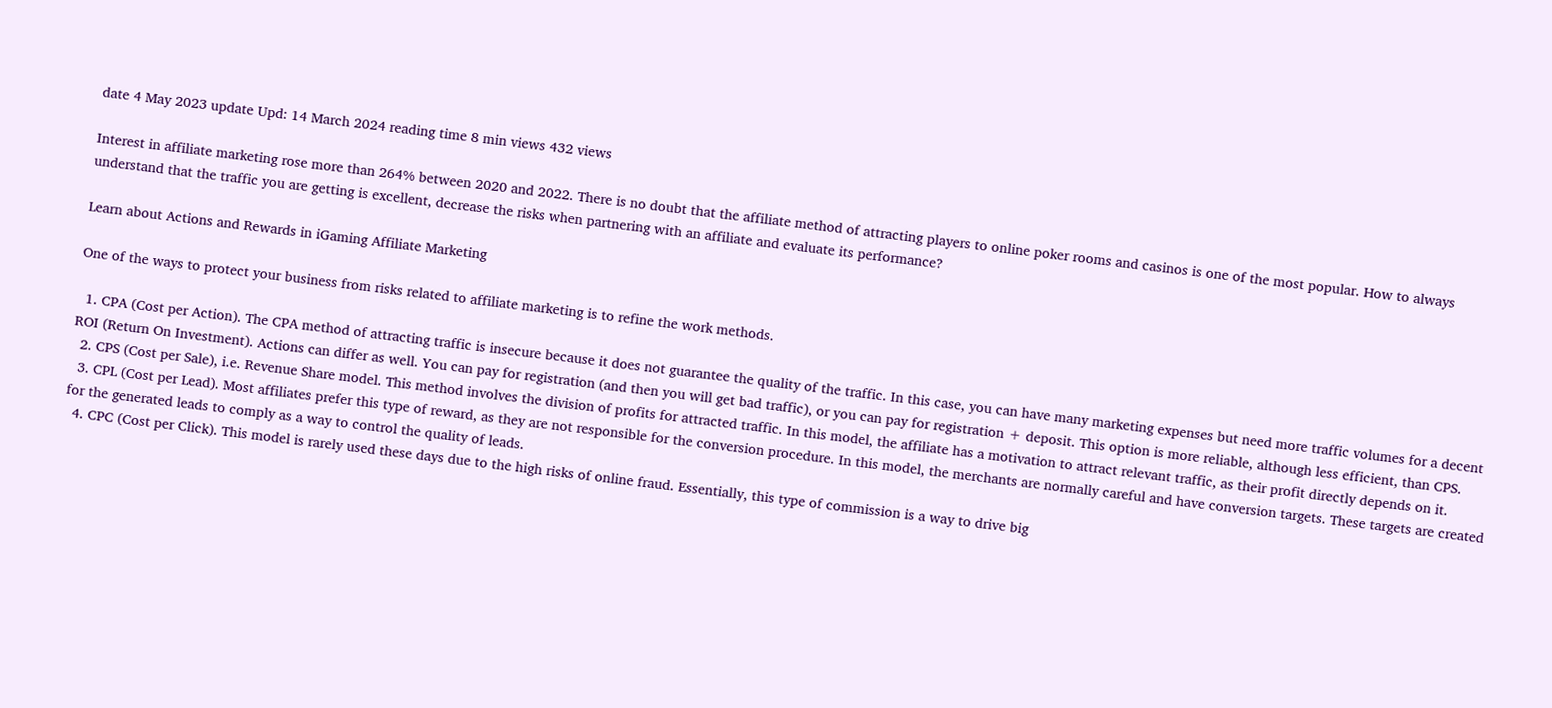date 4 May 2023 update Upd: 14 March 2024 reading time 8 min views 432 views

Interest in affiliate marketing rose more than 264% between 2020 and 2022. There is no doubt that the affiliate method of attracting players to online poker rooms and casinos is one of the most popular. How to always understand that the traffic you are getting is excellent, decrease the risks when partnering with an affiliate and evaluate its performance?

Learn about Actions and Rewards in iGaming Affiliate Marketing

One of the ways to protect your business from risks related to affiliate marketing is to refine the work methods.

  1. CPA (Cost per Action). The CPA method of attracting traffic is insecure because it does not guarantee the quality of the traffic. In this case, you can have many marketing expenses but need more traffic volumes for a decent ROI (Return On Investment). Actions can differ as well. You can pay for registration (and then you will get bad traffic), or you can pay for registration + deposit. This option is more reliable, although less efficient, than CPS.
  2. CPS (Cost per Sale), i.e. Revenue Share model. This method involves the division of profits for attracted traffic. In this model, the affiliate has a motivation to attract relevant traffic, as their profit directly depends on it.
  3. CPL (Cost per Lead). Most affiliates prefer this type of reward, as they are not responsible for the conversion procedure. In this model, the merchants are normally careful and have conversion targets. These targets are created for the generated leads to comply as a way to control the quality of leads.
  4. CPC (Cost per Click). This model is rarely used these days due to the high risks of online fraud. Essentially, this type of commission is a way to drive big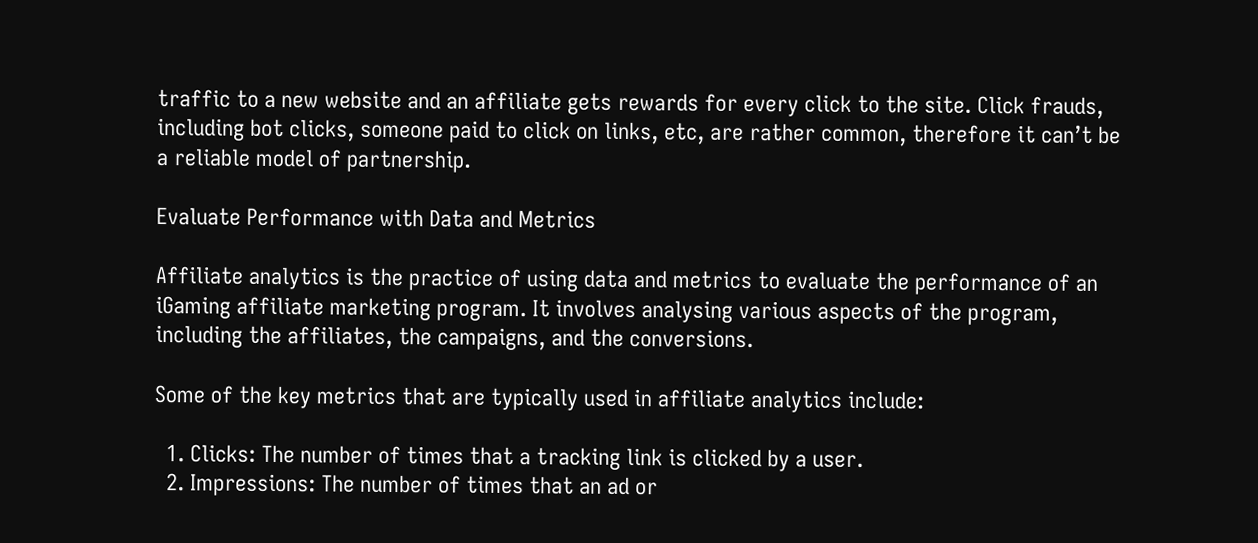traffic to a new website and an affiliate gets rewards for every click to the site. Click frauds, including bot clicks, someone paid to click on links, etc, are rather common, therefore it can’t be a reliable model of partnership.

Evaluate Performance with Data and Metrics

Affiliate analytics is the practice of using data and metrics to evaluate the performance of an iGaming affiliate marketing program. It involves analysing various aspects of the program, including the affiliates, the campaigns, and the conversions.

Some of the key metrics that are typically used in affiliate analytics include:

  1. Clicks: The number of times that a tracking link is clicked by a user.
  2. Impressions: The number of times that an ad or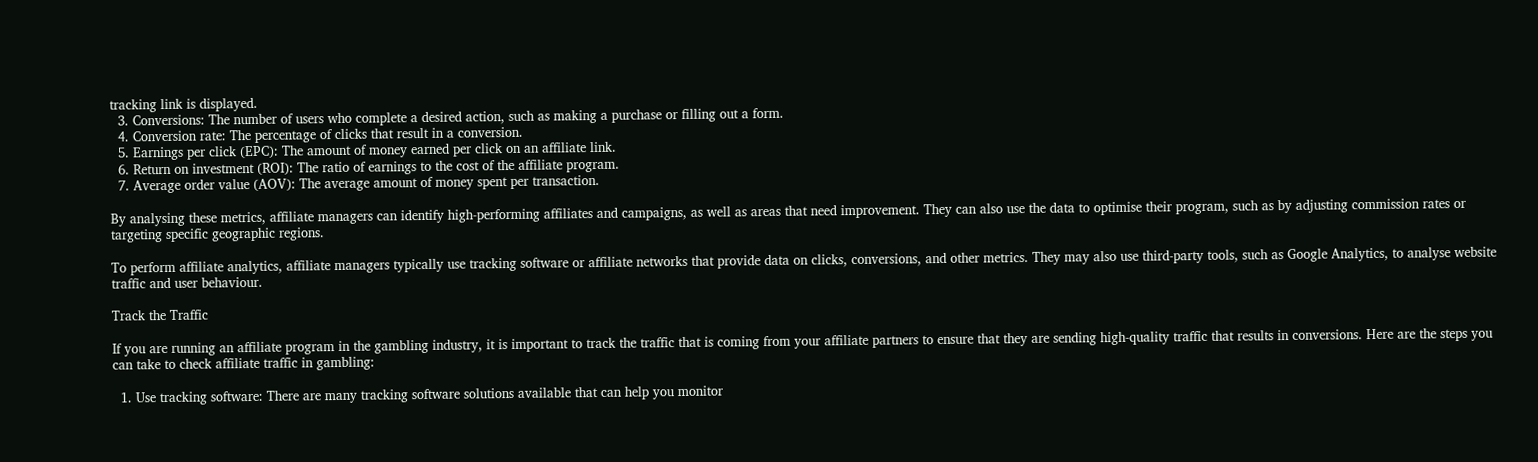tracking link is displayed.
  3. Conversions: The number of users who complete a desired action, such as making a purchase or filling out a form.
  4. Conversion rate: The percentage of clicks that result in a conversion.
  5. Earnings per click (EPC): The amount of money earned per click on an affiliate link.
  6. Return on investment (ROI): The ratio of earnings to the cost of the affiliate program.
  7. Average order value (AOV): The average amount of money spent per transaction.

By analysing these metrics, affiliate managers can identify high-performing affiliates and campaigns, as well as areas that need improvement. They can also use the data to optimise their program, such as by adjusting commission rates or targeting specific geographic regions.

To perform affiliate analytics, affiliate managers typically use tracking software or affiliate networks that provide data on clicks, conversions, and other metrics. They may also use third-party tools, such as Google Analytics, to analyse website traffic and user behaviour.

Track the Traffic

If you are running an affiliate program in the gambling industry, it is important to track the traffic that is coming from your affiliate partners to ensure that they are sending high-quality traffic that results in conversions. Here are the steps you can take to check affiliate traffic in gambling:

  1. Use tracking software: There are many tracking software solutions available that can help you monitor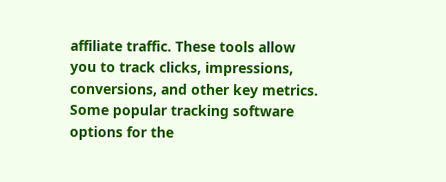affiliate traffic. These tools allow you to track clicks, impressions, conversions, and other key metrics. Some popular tracking software options for the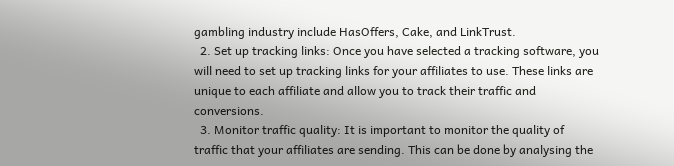gambling industry include HasOffers, Cake, and LinkTrust.
  2. Set up tracking links: Once you have selected a tracking software, you will need to set up tracking links for your affiliates to use. These links are unique to each affiliate and allow you to track their traffic and conversions.
  3. Monitor traffic quality: It is important to monitor the quality of traffic that your affiliates are sending. This can be done by analysing the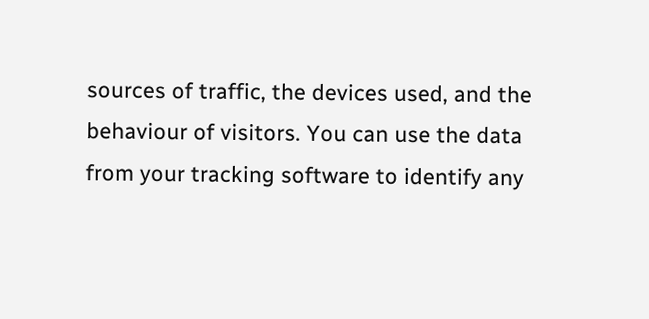sources of traffic, the devices used, and the behaviour of visitors. You can use the data from your tracking software to identify any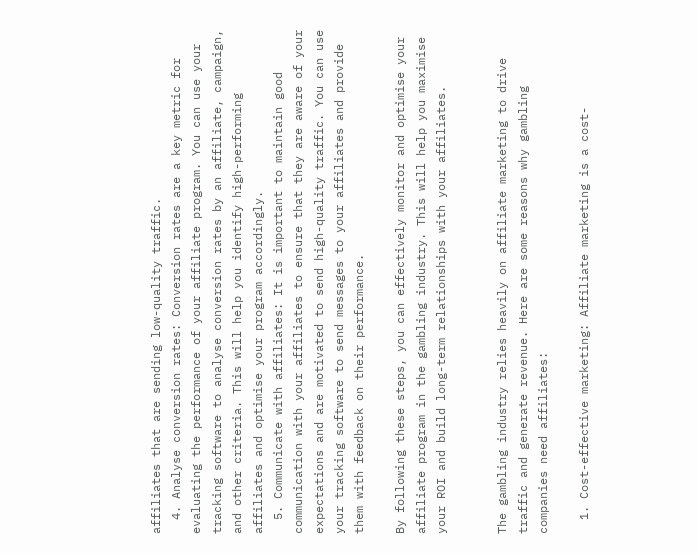affiliates that are sending low-quality traffic.
  4. Analyse conversion rates: Conversion rates are a key metric for evaluating the performance of your affiliate program. You can use your tracking software to analyse conversion rates by an affiliate, campaign, and other criteria. This will help you identify high-performing affiliates and optimise your program accordingly.
  5. Communicate with affiliates: It is important to maintain good communication with your affiliates to ensure that they are aware of your expectations and are motivated to send high-quality traffic. You can use your tracking software to send messages to your affiliates and provide them with feedback on their performance.

By following these steps, you can effectively monitor and optimise your affiliate program in the gambling industry. This will help you maximise your ROI and build long-term relationships with your affiliates.


The gambling industry relies heavily on affiliate marketing to drive traffic and generate revenue. Here are some reasons why gambling companies need affiliates:

  1. Cost-effective marketing: Affiliate marketing is a cost-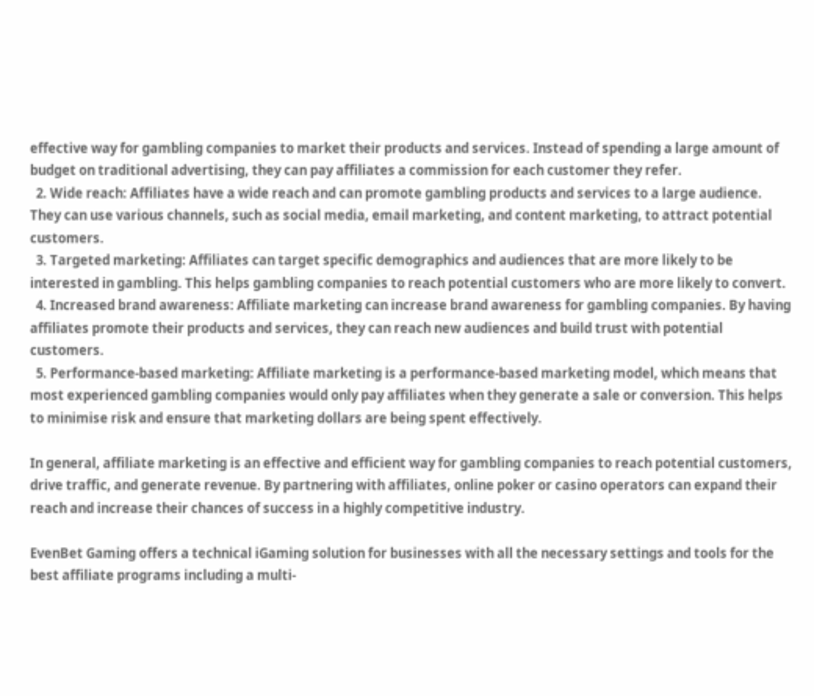effective way for gambling companies to market their products and services. Instead of spending a large amount of budget on traditional advertising, they can pay affiliates a commission for each customer they refer.
  2. Wide reach: Affiliates have a wide reach and can promote gambling products and services to a large audience. They can use various channels, such as social media, email marketing, and content marketing, to attract potential customers.
  3. Targeted marketing: Affiliates can target specific demographics and audiences that are more likely to be interested in gambling. This helps gambling companies to reach potential customers who are more likely to convert.
  4. Increased brand awareness: Affiliate marketing can increase brand awareness for gambling companies. By having affiliates promote their products and services, they can reach new audiences and build trust with potential customers.
  5. Performance-based marketing: Affiliate marketing is a performance-based marketing model, which means that most experienced gambling companies would only pay affiliates when they generate a sale or conversion. This helps to minimise risk and ensure that marketing dollars are being spent effectively.

In general, affiliate marketing is an effective and efficient way for gambling companies to reach potential customers, drive traffic, and generate revenue. By partnering with affiliates, online poker or casino operators can expand their reach and increase their chances of success in a highly competitive industry.

EvenBet Gaming offers a technical iGaming solution for businesses with all the necessary settings and tools for the best affiliate programs including a multi-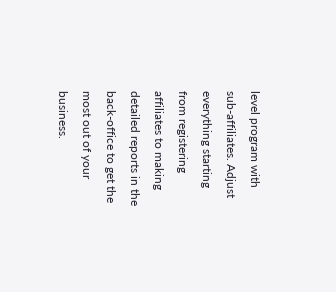level program with sub-affiliates. Adjust everything starting from registering affiliates to making detailed reports in the back-office to get the most out of your business.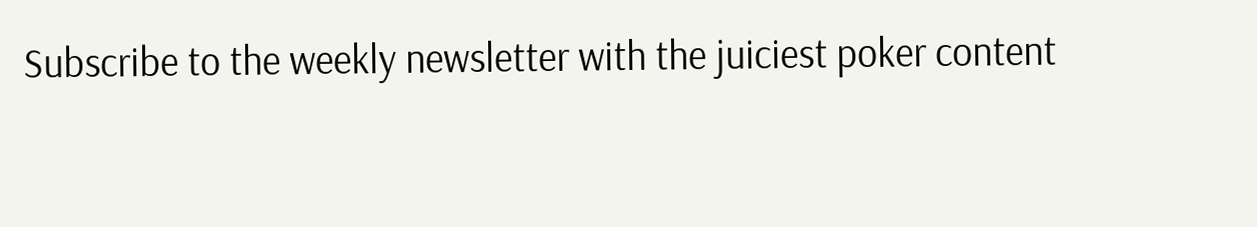Subscribe to the weekly newsletter with the juiciest poker content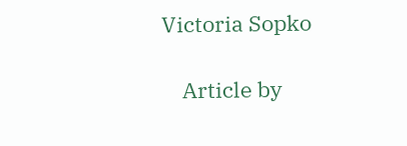Victoria Sopko

    Article by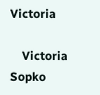Victoria

    Victoria Sopko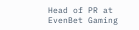Head of PR at EvenBet Gaming